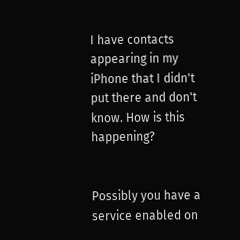I have contacts appearing in my iPhone that I didn't put there and don't know. How is this happening?


Possibly you have a service enabled on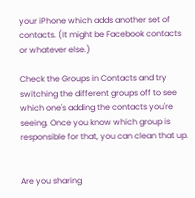your iPhone which adds another set of contacts. (It might be Facebook contacts or whatever else.)

Check the Groups in Contacts and try switching the different groups off to see which one's adding the contacts you're seeing. Once you know which group is responsible for that, you can clean that up.


Are you sharing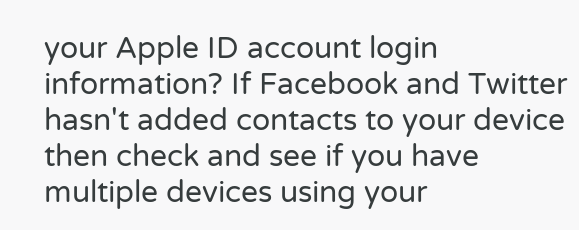your Apple ID account login information? If Facebook and Twitter hasn't added contacts to your device then check and see if you have multiple devices using your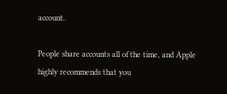account.

People share accounts all of the time, and Apple highly recommends that you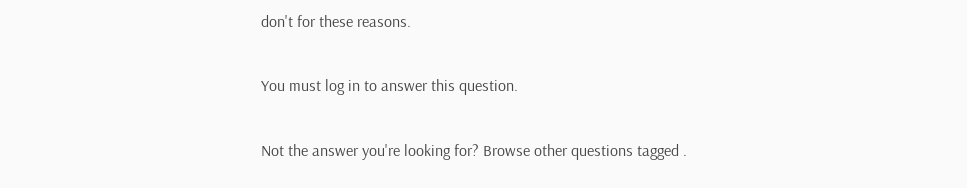don't for these reasons.

You must log in to answer this question.

Not the answer you're looking for? Browse other questions tagged .